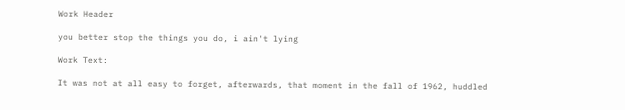Work Header

you better stop the things you do, i ain't lying

Work Text:

It was not at all easy to forget, afterwards, that moment in the fall of 1962, huddled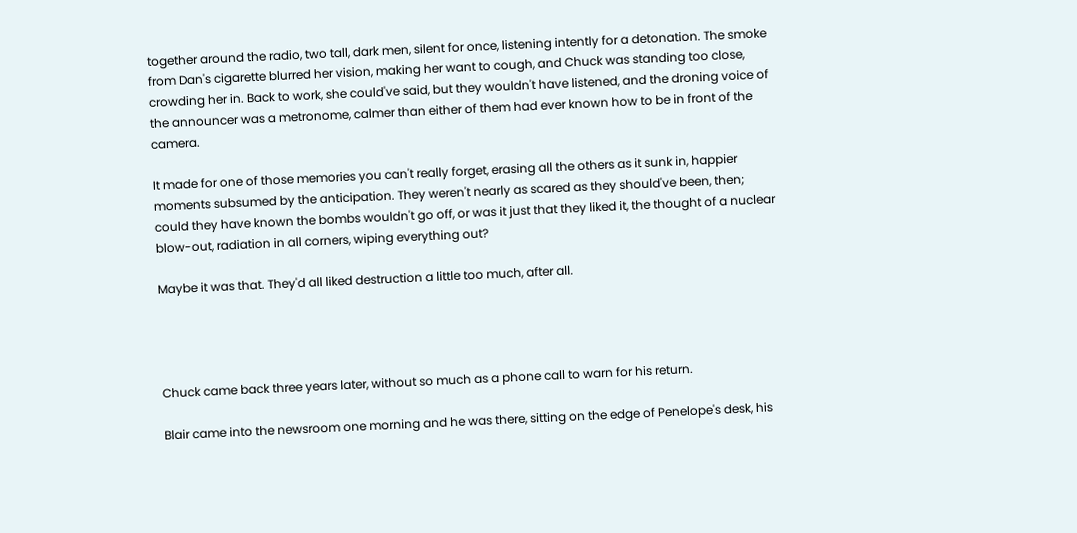together around the radio, two tall, dark men, silent for once, listening intently for a detonation. The smoke from Dan's cigarette blurred her vision, making her want to cough, and Chuck was standing too close, crowding her in. Back to work, she could've said, but they wouldn't have listened, and the droning voice of the announcer was a metronome, calmer than either of them had ever known how to be in front of the camera.

It made for one of those memories you can't really forget, erasing all the others as it sunk in, happier moments subsumed by the anticipation. They weren't nearly as scared as they should've been, then; could they have known the bombs wouldn't go off, or was it just that they liked it, the thought of a nuclear blow-out, radiation in all corners, wiping everything out?

Maybe it was that. They'd all liked destruction a little too much, after all.




Chuck came back three years later, without so much as a phone call to warn for his return.

Blair came into the newsroom one morning and he was there, sitting on the edge of Penelope's desk, his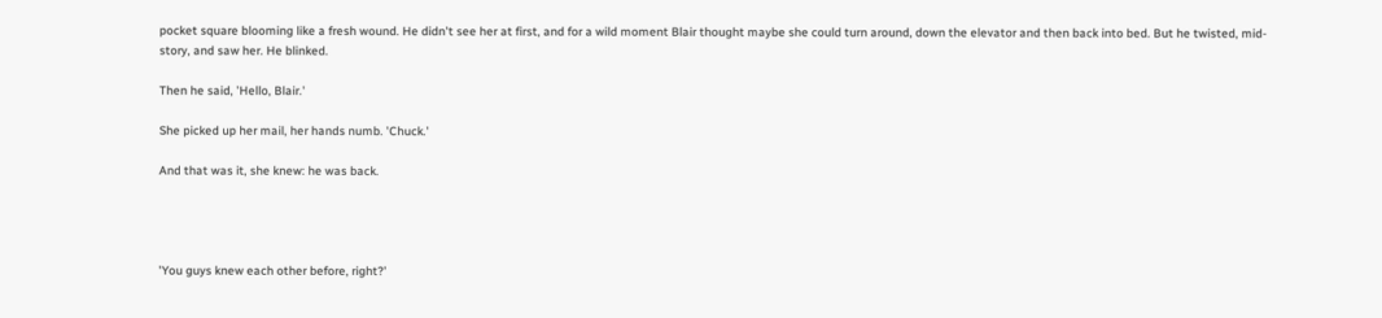pocket square blooming like a fresh wound. He didn't see her at first, and for a wild moment Blair thought maybe she could turn around, down the elevator and then back into bed. But he twisted, mid-story, and saw her. He blinked.

Then he said, 'Hello, Blair.'

She picked up her mail, her hands numb. 'Chuck.'

And that was it, she knew: he was back.




'You guys knew each other before, right?'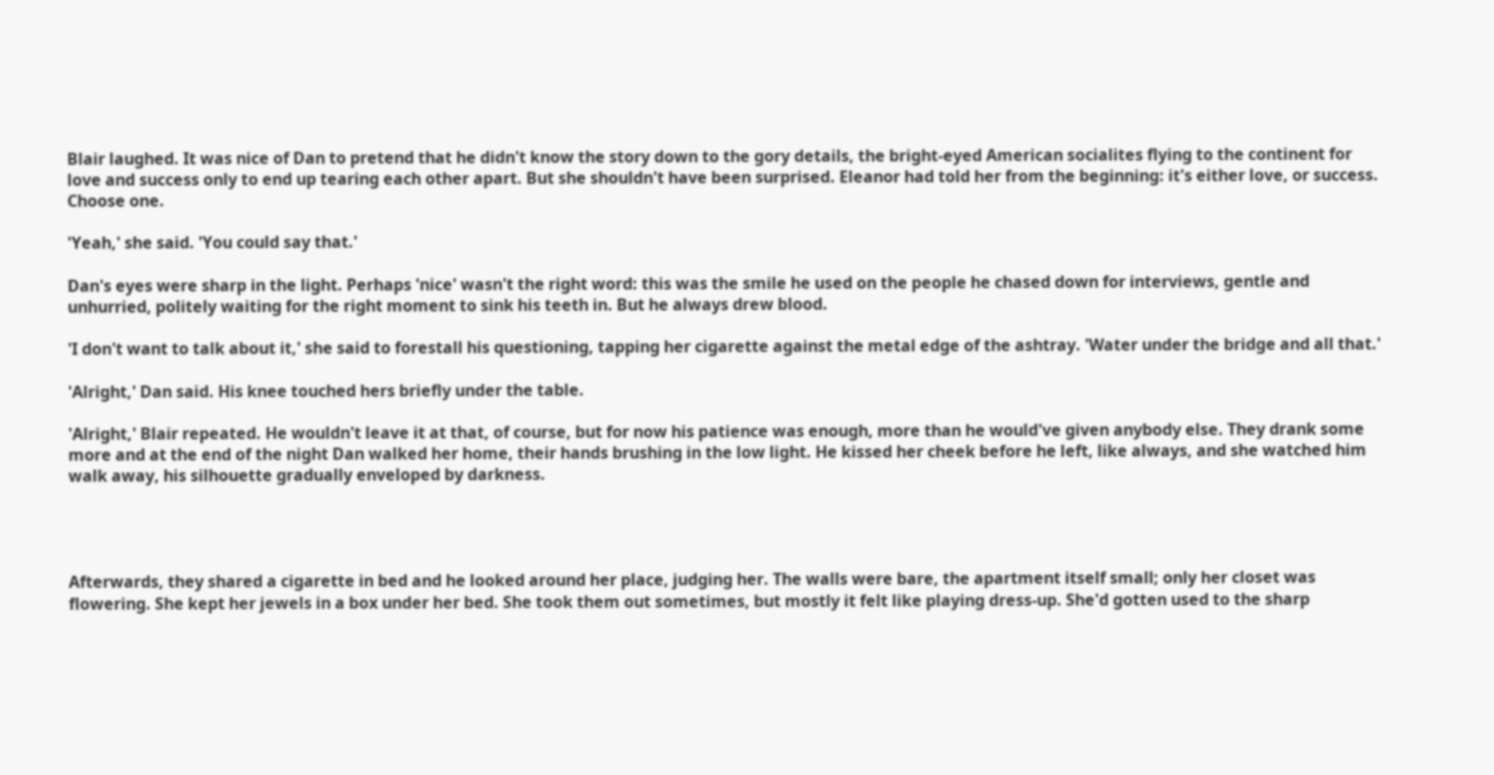Blair laughed. It was nice of Dan to pretend that he didn't know the story down to the gory details, the bright-eyed American socialites flying to the continent for love and success only to end up tearing each other apart. But she shouldn't have been surprised. Eleanor had told her from the beginning: it's either love, or success. Choose one.

'Yeah,' she said. 'You could say that.'

Dan's eyes were sharp in the light. Perhaps 'nice' wasn't the right word: this was the smile he used on the people he chased down for interviews, gentle and unhurried, politely waiting for the right moment to sink his teeth in. But he always drew blood.

'I don't want to talk about it,' she said to forestall his questioning, tapping her cigarette against the metal edge of the ashtray. 'Water under the bridge and all that.'

'Alright,' Dan said. His knee touched hers briefly under the table.

'Alright,' Blair repeated. He wouldn't leave it at that, of course, but for now his patience was enough, more than he would've given anybody else. They drank some more and at the end of the night Dan walked her home, their hands brushing in the low light. He kissed her cheek before he left, like always, and she watched him walk away, his silhouette gradually enveloped by darkness.




Afterwards, they shared a cigarette in bed and he looked around her place, judging her. The walls were bare, the apartment itself small; only her closet was flowering. She kept her jewels in a box under her bed. She took them out sometimes, but mostly it felt like playing dress-up. She'd gotten used to the sharp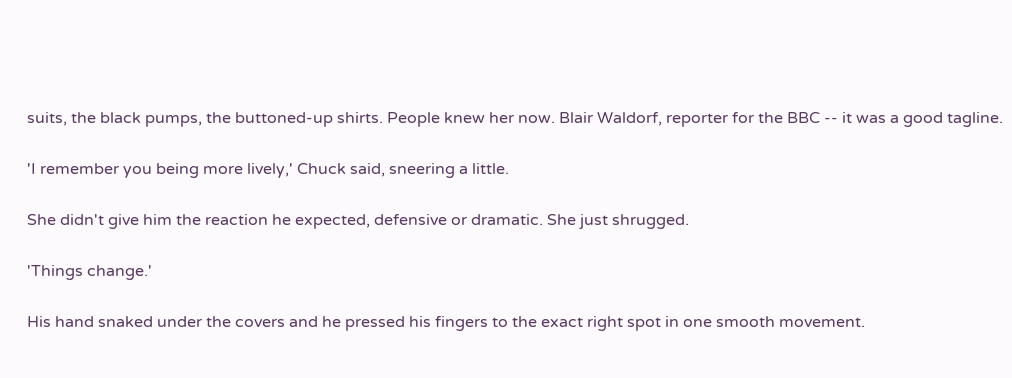suits, the black pumps, the buttoned-up shirts. People knew her now. Blair Waldorf, reporter for the BBC -- it was a good tagline.

'I remember you being more lively,' Chuck said, sneering a little.

She didn't give him the reaction he expected, defensive or dramatic. She just shrugged.

'Things change.'

His hand snaked under the covers and he pressed his fingers to the exact right spot in one smooth movement.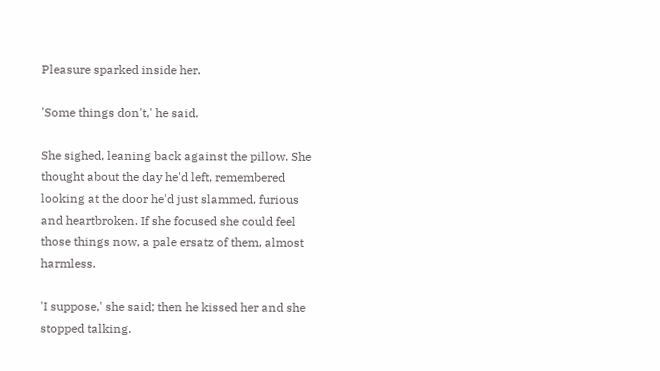Pleasure sparked inside her.

'Some things don't,' he said.

She sighed, leaning back against the pillow. She thought about the day he'd left, remembered looking at the door he'd just slammed, furious and heartbroken. If she focused she could feel those things now, a pale ersatz of them, almost harmless.

'I suppose,' she said; then he kissed her and she stopped talking.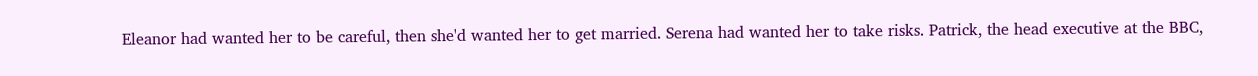Eleanor had wanted her to be careful, then she'd wanted her to get married. Serena had wanted her to take risks. Patrick, the head executive at the BBC,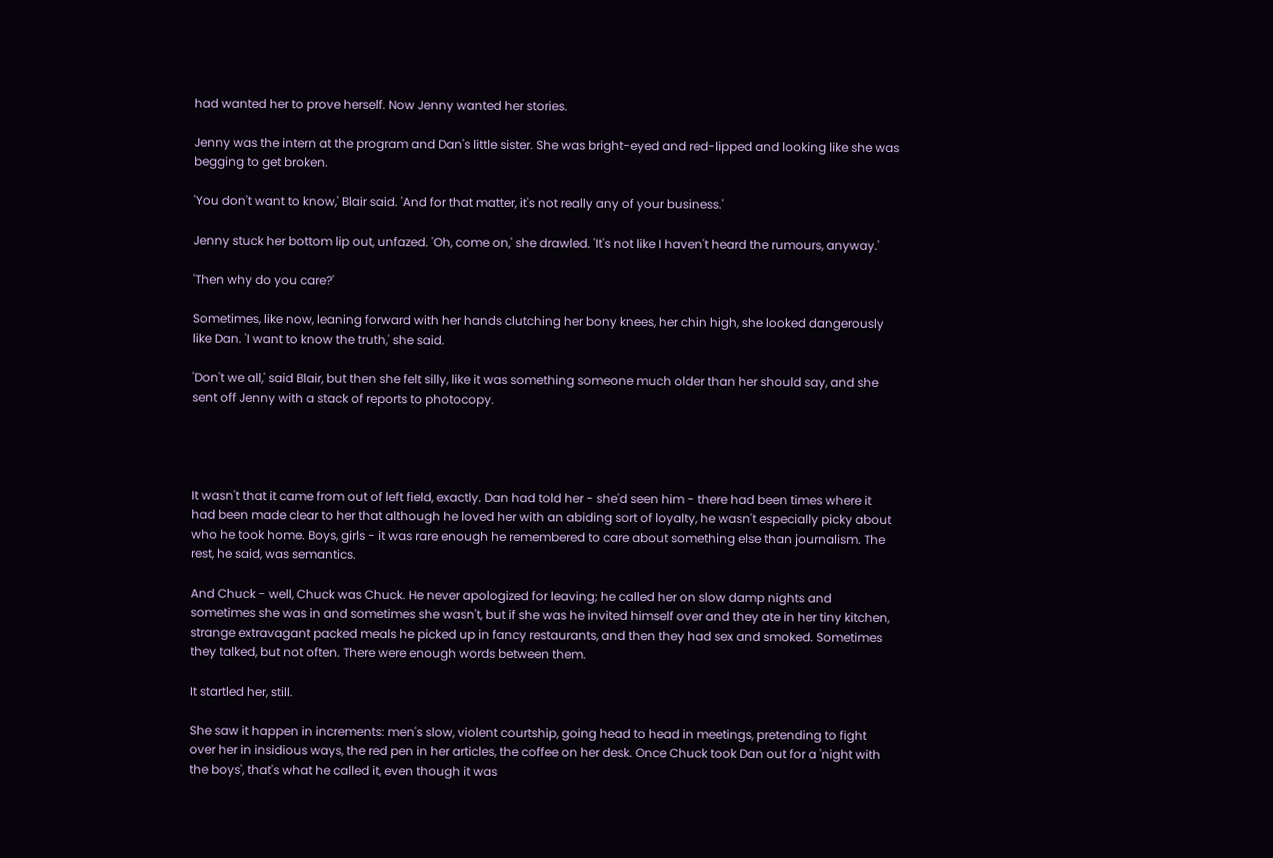had wanted her to prove herself. Now Jenny wanted her stories.

Jenny was the intern at the program and Dan's little sister. She was bright-eyed and red-lipped and looking like she was begging to get broken.

'You don't want to know,' Blair said. 'And for that matter, it's not really any of your business.'

Jenny stuck her bottom lip out, unfazed. 'Oh, come on,' she drawled. 'It's not like I haven't heard the rumours, anyway.'

'Then why do you care?'

Sometimes, like now, leaning forward with her hands clutching her bony knees, her chin high, she looked dangerously like Dan. 'I want to know the truth,' she said.

'Don't we all,' said Blair, but then she felt silly, like it was something someone much older than her should say, and she sent off Jenny with a stack of reports to photocopy.




It wasn't that it came from out of left field, exactly. Dan had told her - she'd seen him - there had been times where it had been made clear to her that although he loved her with an abiding sort of loyalty, he wasn't especially picky about who he took home. Boys, girls - it was rare enough he remembered to care about something else than journalism. The rest, he said, was semantics.

And Chuck - well, Chuck was Chuck. He never apologized for leaving; he called her on slow damp nights and sometimes she was in and sometimes she wasn't, but if she was he invited himself over and they ate in her tiny kitchen, strange extravagant packed meals he picked up in fancy restaurants, and then they had sex and smoked. Sometimes they talked, but not often. There were enough words between them.

It startled her, still.

She saw it happen in increments: men's slow, violent courtship, going head to head in meetings, pretending to fight over her in insidious ways, the red pen in her articles, the coffee on her desk. Once Chuck took Dan out for a 'night with the boys', that's what he called it, even though it was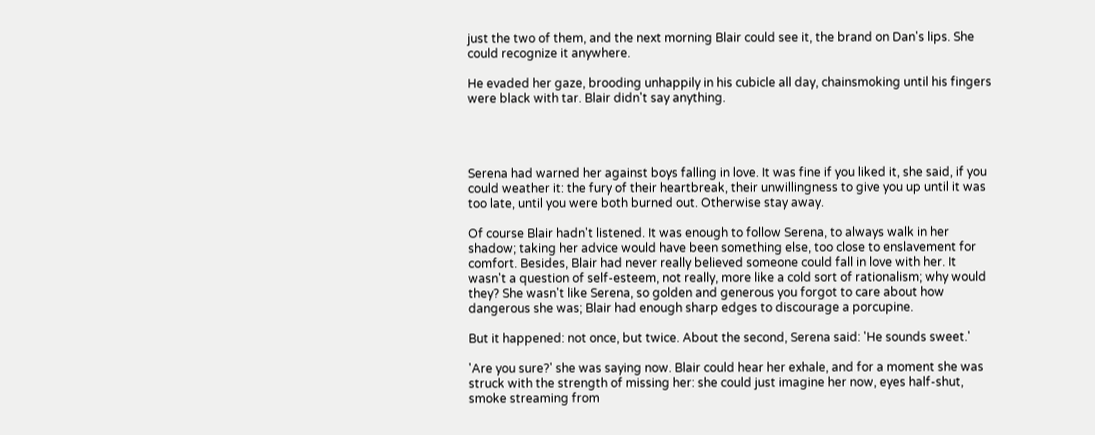just the two of them, and the next morning Blair could see it, the brand on Dan's lips. She could recognize it anywhere.

He evaded her gaze, brooding unhappily in his cubicle all day, chainsmoking until his fingers were black with tar. Blair didn't say anything.




Serena had warned her against boys falling in love. It was fine if you liked it, she said, if you could weather it: the fury of their heartbreak, their unwillingness to give you up until it was too late, until you were both burned out. Otherwise stay away.

Of course Blair hadn't listened. It was enough to follow Serena, to always walk in her shadow; taking her advice would have been something else, too close to enslavement for comfort. Besides, Blair had never really believed someone could fall in love with her. It wasn't a question of self-esteem, not really, more like a cold sort of rationalism; why would they? She wasn't like Serena, so golden and generous you forgot to care about how dangerous she was; Blair had enough sharp edges to discourage a porcupine.

But it happened: not once, but twice. About the second, Serena said: 'He sounds sweet.'

'Are you sure?' she was saying now. Blair could hear her exhale, and for a moment she was struck with the strength of missing her: she could just imagine her now, eyes half-shut, smoke streaming from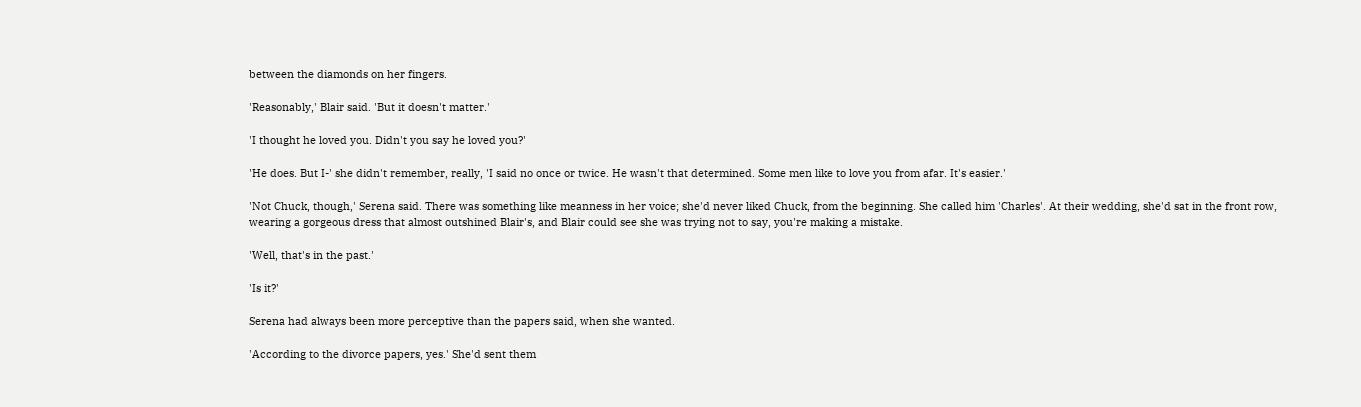between the diamonds on her fingers.

'Reasonably,' Blair said. 'But it doesn't matter.'

'I thought he loved you. Didn't you say he loved you?'

'He does. But I-' she didn't remember, really, 'I said no once or twice. He wasn't that determined. Some men like to love you from afar. It's easier.'

'Not Chuck, though,' Serena said. There was something like meanness in her voice; she'd never liked Chuck, from the beginning. She called him 'Charles'. At their wedding, she'd sat in the front row, wearing a gorgeous dress that almost outshined Blair's, and Blair could see she was trying not to say, you're making a mistake.

'Well, that's in the past.'

'Is it?'

Serena had always been more perceptive than the papers said, when she wanted.

'According to the divorce papers, yes.' She'd sent them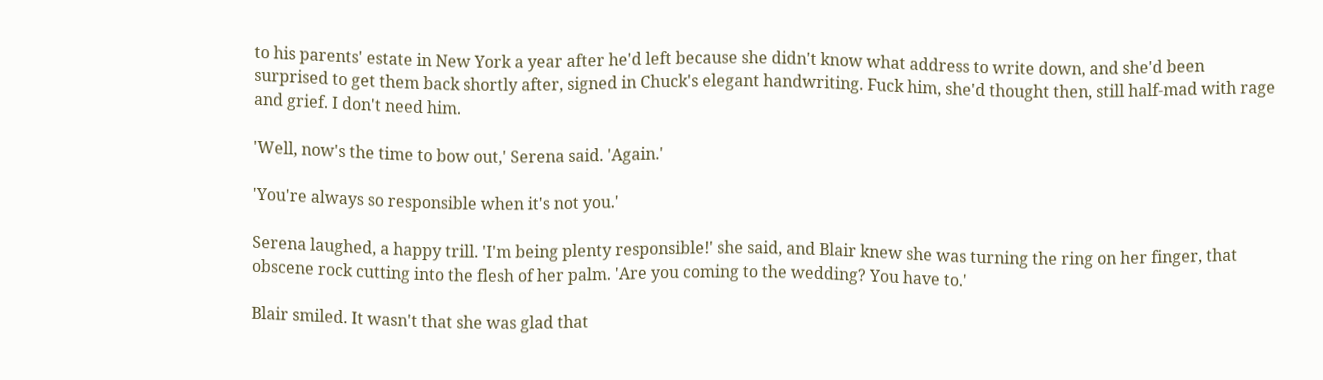to his parents' estate in New York a year after he'd left because she didn't know what address to write down, and she'd been surprised to get them back shortly after, signed in Chuck's elegant handwriting. Fuck him, she'd thought then, still half-mad with rage and grief. I don't need him.

'Well, now's the time to bow out,' Serena said. 'Again.'

'You're always so responsible when it's not you.'

Serena laughed, a happy trill. 'I'm being plenty responsible!' she said, and Blair knew she was turning the ring on her finger, that obscene rock cutting into the flesh of her palm. 'Are you coming to the wedding? You have to.'

Blair smiled. It wasn't that she was glad that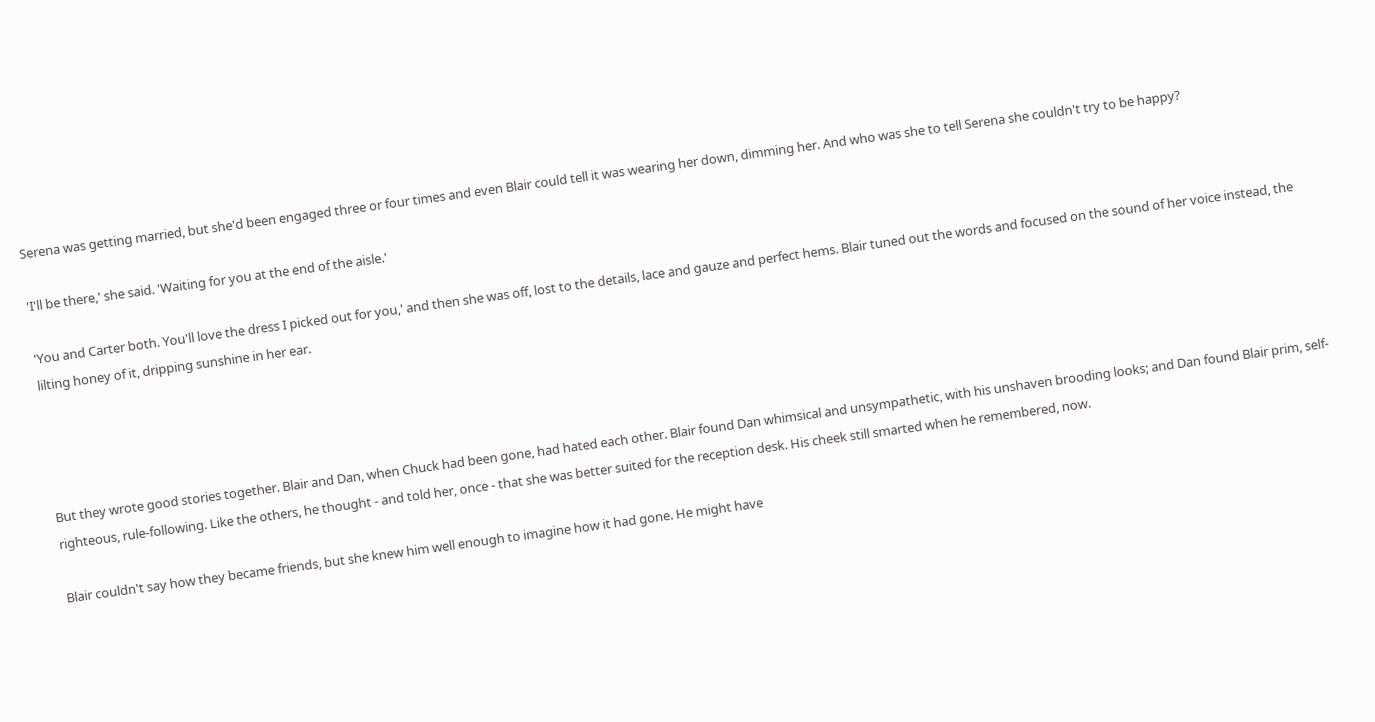Serena was getting married, but she'd been engaged three or four times and even Blair could tell it was wearing her down, dimming her. And who was she to tell Serena she couldn't try to be happy?

'I'll be there,' she said. 'Waiting for you at the end of the aisle.'

'You and Carter both. You'll love the dress I picked out for you,' and then she was off, lost to the details, lace and gauze and perfect hems. Blair tuned out the words and focused on the sound of her voice instead, the lilting honey of it, dripping sunshine in her ear.




But they wrote good stories together. Blair and Dan, when Chuck had been gone, had hated each other. Blair found Dan whimsical and unsympathetic, with his unshaven brooding looks; and Dan found Blair prim, self-righteous, rule-following. Like the others, he thought - and told her, once - that she was better suited for the reception desk. His cheek still smarted when he remembered, now.

Blair couldn't say how they became friends, but she knew him well enough to imagine how it had gone. He might have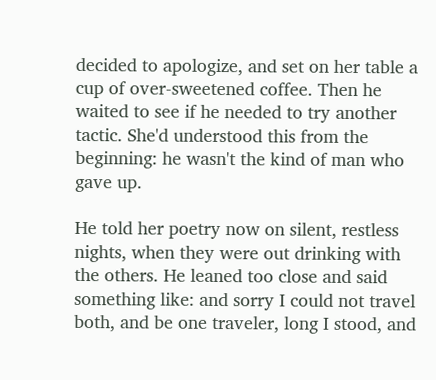decided to apologize, and set on her table a cup of over-sweetened coffee. Then he waited to see if he needed to try another tactic. She'd understood this from the beginning: he wasn't the kind of man who gave up.

He told her poetry now on silent, restless nights, when they were out drinking with the others. He leaned too close and said something like: and sorry I could not travel both, and be one traveler, long I stood, and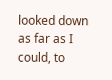looked down as far as I could, to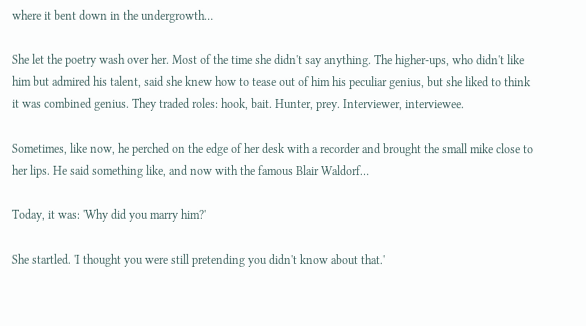where it bent down in the undergrowth…

She let the poetry wash over her. Most of the time she didn't say anything. The higher-ups, who didn't like him but admired his talent, said she knew how to tease out of him his peculiar genius, but she liked to think it was combined genius. They traded roles: hook, bait. Hunter, prey. Interviewer, interviewee.

Sometimes, like now, he perched on the edge of her desk with a recorder and brought the small mike close to her lips. He said something like, and now with the famous Blair Waldorf…

Today, it was: 'Why did you marry him?'

She startled. 'I thought you were still pretending you didn't know about that.'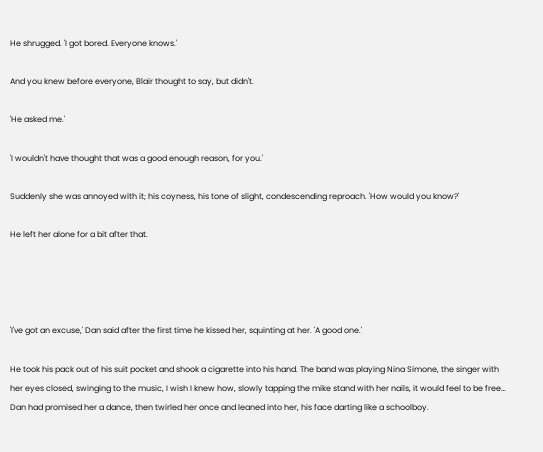He shrugged. 'I got bored. Everyone knows.'

And you knew before everyone, Blair thought to say, but didn't.

'He asked me.'

'I wouldn't have thought that was a good enough reason, for you.'

Suddenly she was annoyed with it; his coyness, his tone of slight, condescending reproach. 'How would you know?'

He left her alone for a bit after that.




'I've got an excuse,' Dan said after the first time he kissed her, squinting at her. 'A good one.'

He took his pack out of his suit pocket and shook a cigarette into his hand. The band was playing Nina Simone, the singer with her eyes closed, swinging to the music, I wish I knew how, slowly tapping the mike stand with her nails, it would feel to be free… Dan had promised her a dance, then twirled her once and leaned into her, his face darting like a schoolboy.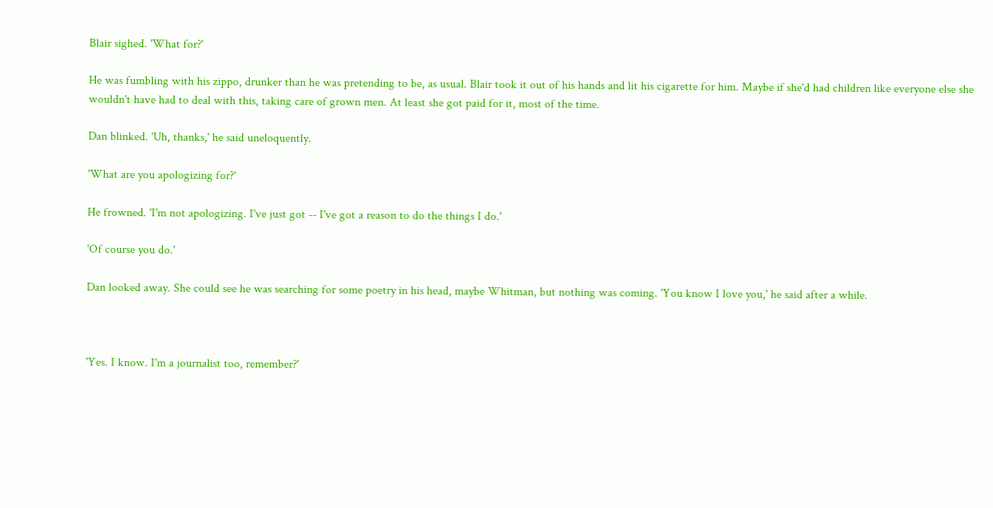Blair sighed. 'What for?'

He was fumbling with his zippo, drunker than he was pretending to be, as usual. Blair took it out of his hands and lit his cigarette for him. Maybe if she'd had children like everyone else she wouldn't have had to deal with this, taking care of grown men. At least she got paid for it, most of the time.

Dan blinked. 'Uh, thanks,' he said uneloquently.

'What are you apologizing for?'

He frowned. 'I'm not apologizing. I've just got -- I've got a reason to do the things I do.'

'Of course you do.'

Dan looked away. She could see he was searching for some poetry in his head, maybe Whitman, but nothing was coming. 'You know I love you,' he said after a while.



'Yes. I know. I'm a journalist too, remember?'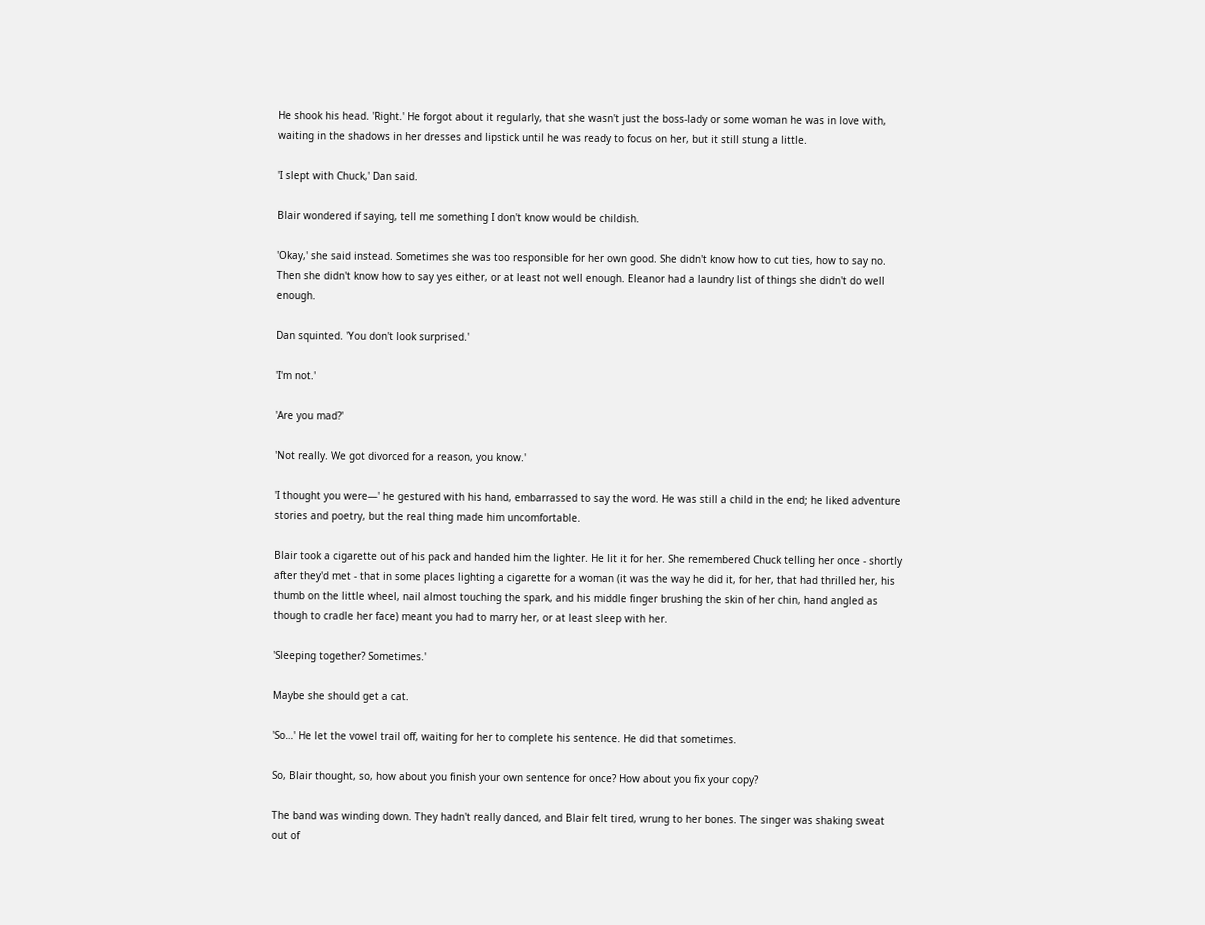He shook his head. 'Right.' He forgot about it regularly, that she wasn't just the boss-lady or some woman he was in love with, waiting in the shadows in her dresses and lipstick until he was ready to focus on her, but it still stung a little.

'I slept with Chuck,' Dan said.

Blair wondered if saying, tell me something I don't know would be childish.

'Okay,' she said instead. Sometimes she was too responsible for her own good. She didn't know how to cut ties, how to say no. Then she didn't know how to say yes either, or at least not well enough. Eleanor had a laundry list of things she didn't do well enough.

Dan squinted. 'You don't look surprised.'

'I'm not.'

'Are you mad?'

'Not really. We got divorced for a reason, you know.'

'I thought you were—' he gestured with his hand, embarrassed to say the word. He was still a child in the end; he liked adventure stories and poetry, but the real thing made him uncomfortable.

Blair took a cigarette out of his pack and handed him the lighter. He lit it for her. She remembered Chuck telling her once - shortly after they'd met - that in some places lighting a cigarette for a woman (it was the way he did it, for her, that had thrilled her, his thumb on the little wheel, nail almost touching the spark, and his middle finger brushing the skin of her chin, hand angled as though to cradle her face) meant you had to marry her, or at least sleep with her.

'Sleeping together? Sometimes.'

Maybe she should get a cat.

'So…' He let the vowel trail off, waiting for her to complete his sentence. He did that sometimes.

So, Blair thought, so, how about you finish your own sentence for once? How about you fix your copy?

The band was winding down. They hadn't really danced, and Blair felt tired, wrung to her bones. The singer was shaking sweat out of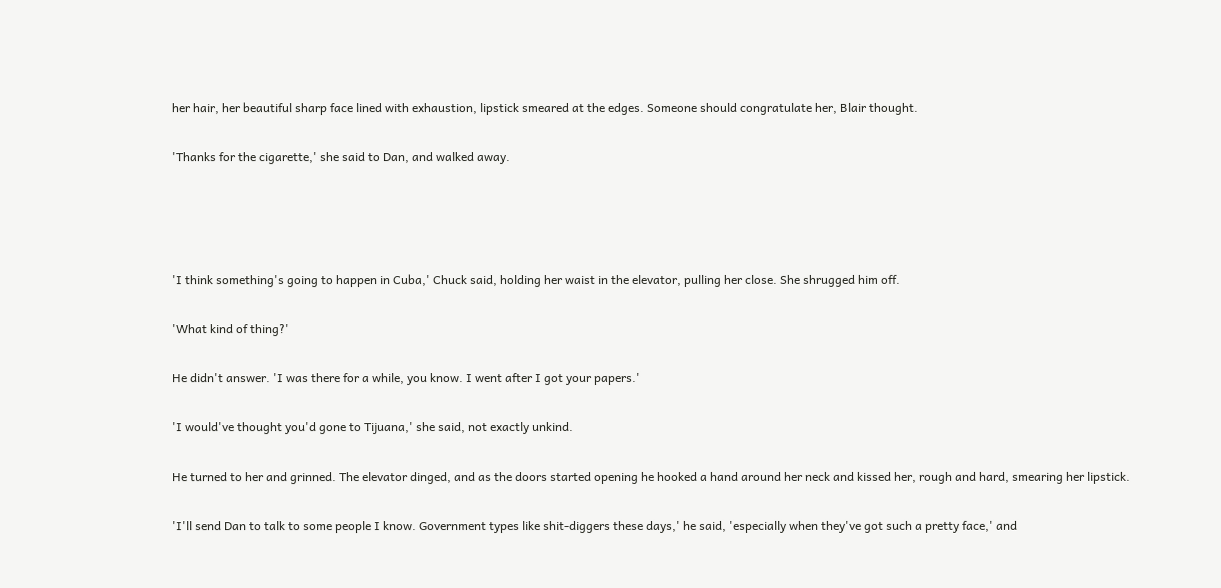her hair, her beautiful sharp face lined with exhaustion, lipstick smeared at the edges. Someone should congratulate her, Blair thought.

'Thanks for the cigarette,' she said to Dan, and walked away.




'I think something's going to happen in Cuba,' Chuck said, holding her waist in the elevator, pulling her close. She shrugged him off.

'What kind of thing?'

He didn't answer. 'I was there for a while, you know. I went after I got your papers.'

'I would've thought you'd gone to Tijuana,' she said, not exactly unkind.

He turned to her and grinned. The elevator dinged, and as the doors started opening he hooked a hand around her neck and kissed her, rough and hard, smearing her lipstick.

'I'll send Dan to talk to some people I know. Government types like shit-diggers these days,' he said, 'especially when they've got such a pretty face,' and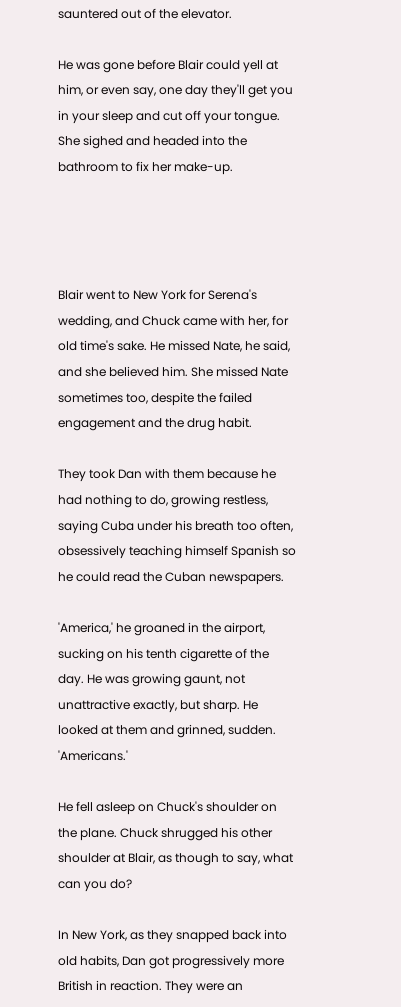sauntered out of the elevator.

He was gone before Blair could yell at him, or even say, one day they'll get you in your sleep and cut off your tongue. She sighed and headed into the bathroom to fix her make-up.




Blair went to New York for Serena's wedding, and Chuck came with her, for old time's sake. He missed Nate, he said, and she believed him. She missed Nate sometimes too, despite the failed engagement and the drug habit.

They took Dan with them because he had nothing to do, growing restless, saying Cuba under his breath too often, obsessively teaching himself Spanish so he could read the Cuban newspapers.

'America,' he groaned in the airport, sucking on his tenth cigarette of the day. He was growing gaunt, not unattractive exactly, but sharp. He looked at them and grinned, sudden. 'Americans.'

He fell asleep on Chuck's shoulder on the plane. Chuck shrugged his other shoulder at Blair, as though to say, what can you do?

In New York, as they snapped back into old habits, Dan got progressively more British in reaction. They were an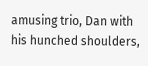amusing trio, Dan with his hunched shoulders,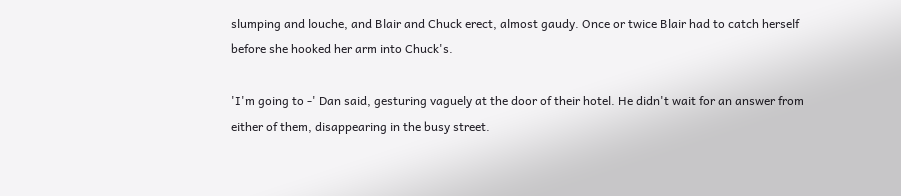slumping and louche, and Blair and Chuck erect, almost gaudy. Once or twice Blair had to catch herself before she hooked her arm into Chuck's.

'I'm going to -' Dan said, gesturing vaguely at the door of their hotel. He didn't wait for an answer from either of them, disappearing in the busy street.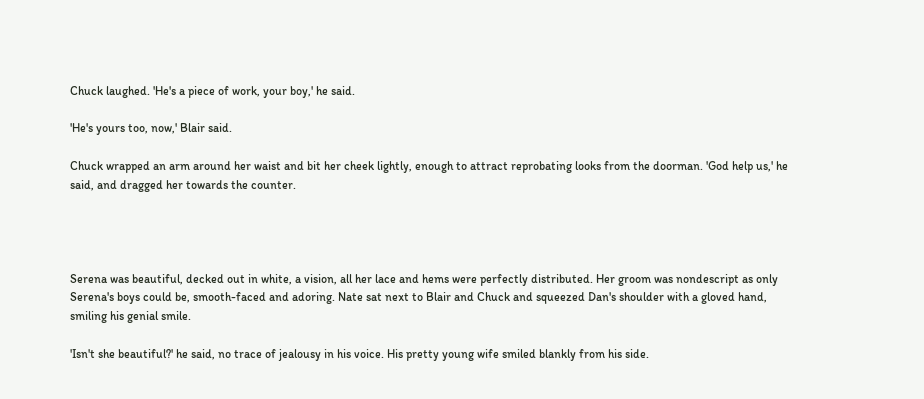Chuck laughed. 'He's a piece of work, your boy,' he said.

'He's yours too, now,' Blair said.

Chuck wrapped an arm around her waist and bit her cheek lightly, enough to attract reprobating looks from the doorman. 'God help us,' he said, and dragged her towards the counter.




Serena was beautiful, decked out in white, a vision, all her lace and hems were perfectly distributed. Her groom was nondescript as only Serena's boys could be, smooth-faced and adoring. Nate sat next to Blair and Chuck and squeezed Dan's shoulder with a gloved hand, smiling his genial smile.

'Isn't she beautiful?' he said, no trace of jealousy in his voice. His pretty young wife smiled blankly from his side.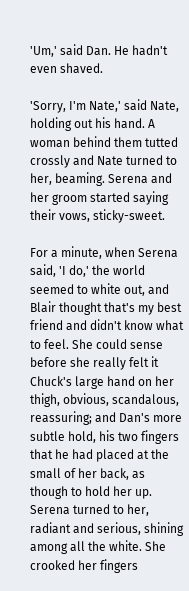'Um,' said Dan. He hadn't even shaved.

'Sorry, I'm Nate,' said Nate, holding out his hand. A woman behind them tutted crossly and Nate turned to her, beaming. Serena and her groom started saying their vows, sticky-sweet.

For a minute, when Serena said, 'I do,' the world seemed to white out, and Blair thought that's my best friend and didn't know what to feel. She could sense before she really felt it Chuck's large hand on her thigh, obvious, scandalous, reassuring; and Dan's more subtle hold, his two fingers that he had placed at the small of her back, as though to hold her up. Serena turned to her, radiant and serious, shining among all the white. She crooked her fingers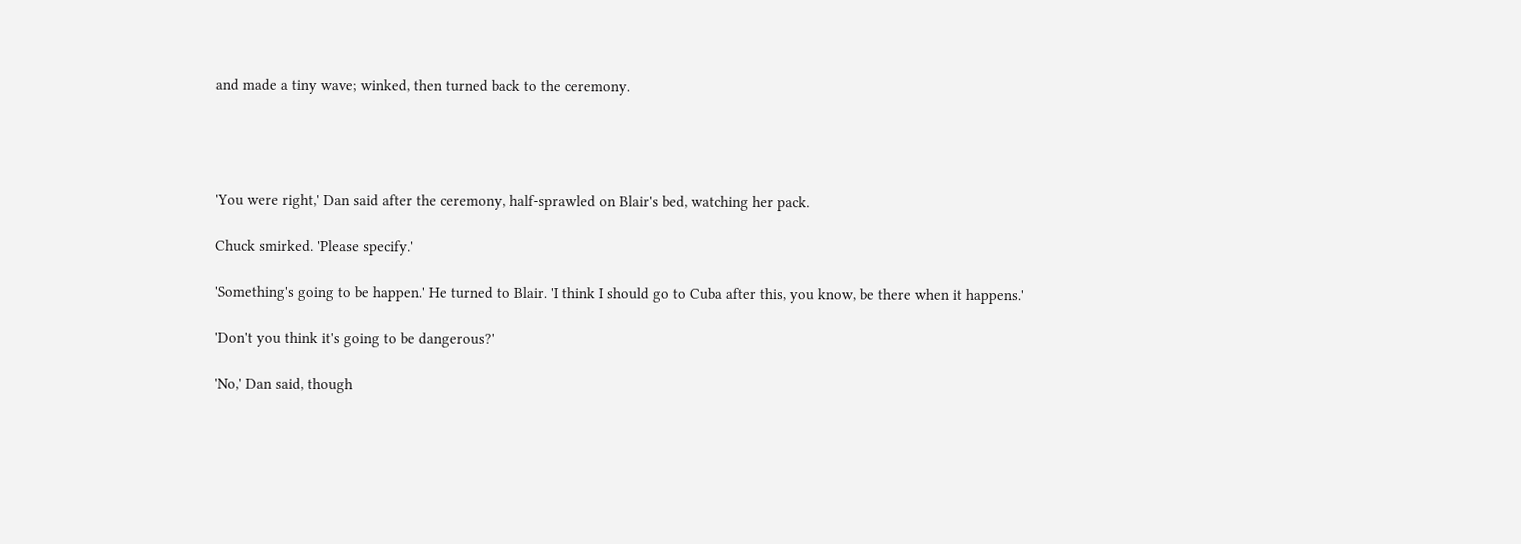and made a tiny wave; winked, then turned back to the ceremony.




'You were right,' Dan said after the ceremony, half-sprawled on Blair's bed, watching her pack.

Chuck smirked. 'Please specify.'

'Something's going to be happen.' He turned to Blair. 'I think I should go to Cuba after this, you know, be there when it happens.'

'Don't you think it's going to be dangerous?'

'No,' Dan said, though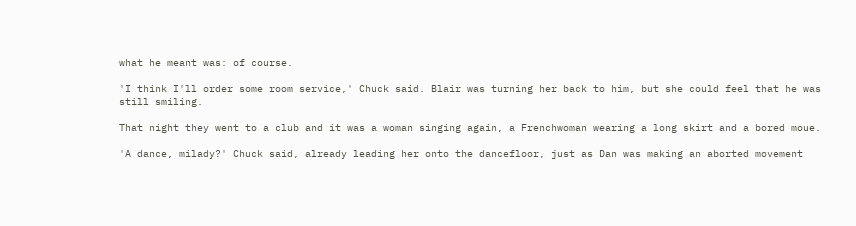what he meant was: of course.

'I think I'll order some room service,' Chuck said. Blair was turning her back to him, but she could feel that he was still smiling.

That night they went to a club and it was a woman singing again, a Frenchwoman wearing a long skirt and a bored moue.

'A dance, milady?' Chuck said, already leading her onto the dancefloor, just as Dan was making an aborted movement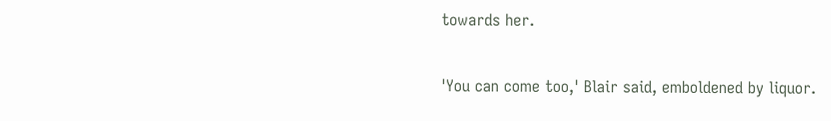towards her.

'You can come too,' Blair said, emboldened by liquor.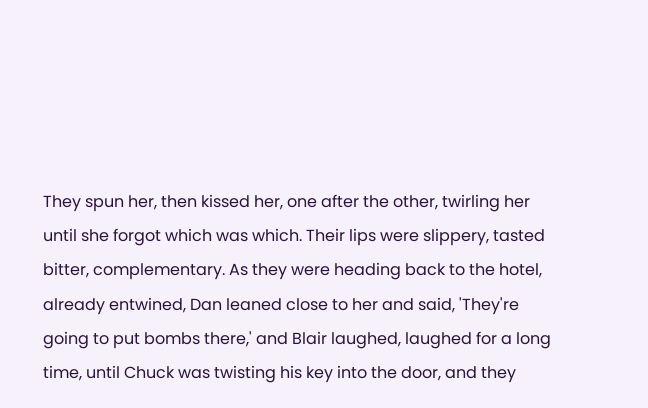They spun her, then kissed her, one after the other, twirling her until she forgot which was which. Their lips were slippery, tasted bitter, complementary. As they were heading back to the hotel, already entwined, Dan leaned close to her and said, 'They're going to put bombs there,' and Blair laughed, laughed for a long time, until Chuck was twisting his key into the door, and they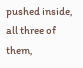pushed inside, all three of them,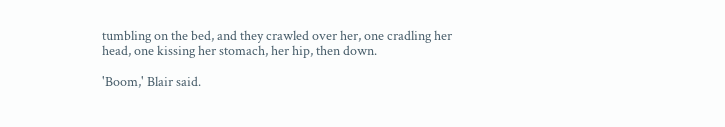tumbling on the bed, and they crawled over her, one cradling her head, one kissing her stomach, her hip, then down.

'Boom,' Blair said.